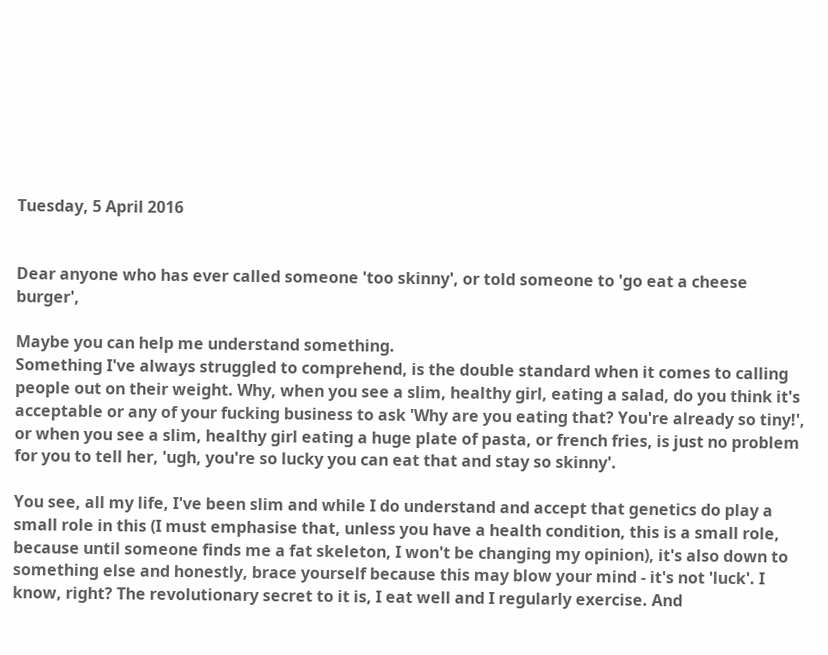Tuesday, 5 April 2016


Dear anyone who has ever called someone 'too skinny', or told someone to 'go eat a cheese burger',

Maybe you can help me understand something.
Something I've always struggled to comprehend, is the double standard when it comes to calling people out on their weight. Why, when you see a slim, healthy girl, eating a salad, do you think it's acceptable or any of your fucking business to ask 'Why are you eating that? You're already so tiny!', or when you see a slim, healthy girl eating a huge plate of pasta, or french fries, is just no problem for you to tell her, 'ugh, you're so lucky you can eat that and stay so skinny'.

You see, all my life, I've been slim and while I do understand and accept that genetics do play a small role in this (I must emphasise that, unless you have a health condition, this is a small role, because until someone finds me a fat skeleton, I won't be changing my opinion), it's also down to something else and honestly, brace yourself because this may blow your mind - it's not 'luck'. I know, right? The revolutionary secret to it is, I eat well and I regularly exercise. And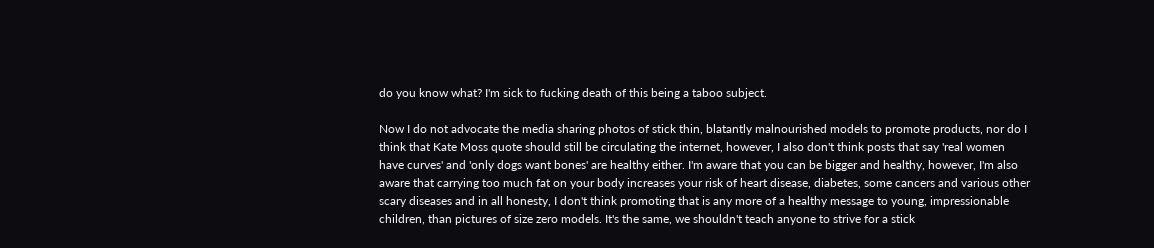do you know what? I'm sick to fucking death of this being a taboo subject.

Now I do not advocate the media sharing photos of stick thin, blatantly malnourished models to promote products, nor do I think that Kate Moss quote should still be circulating the internet, however, I also don't think posts that say 'real women have curves' and 'only dogs want bones' are healthy either. I'm aware that you can be bigger and healthy, however, I'm also aware that carrying too much fat on your body increases your risk of heart disease, diabetes, some cancers and various other scary diseases and in all honesty, I don't think promoting that is any more of a healthy message to young, impressionable children, than pictures of size zero models. It's the same, we shouldn't teach anyone to strive for a stick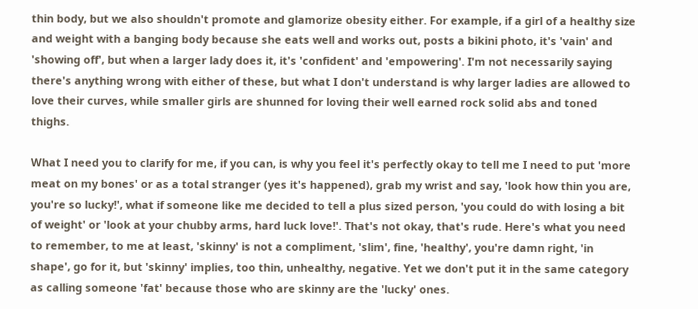thin body, but we also shouldn't promote and glamorize obesity either. For example, if a girl of a healthy size and weight with a banging body because she eats well and works out, posts a bikini photo, it's 'vain' and 'showing off', but when a larger lady does it, it's 'confident' and 'empowering'. I'm not necessarily saying there's anything wrong with either of these, but what I don't understand is why larger ladies are allowed to love their curves, while smaller girls are shunned for loving their well earned rock solid abs and toned thighs.

What I need you to clarify for me, if you can, is why you feel it's perfectly okay to tell me I need to put 'more meat on my bones' or as a total stranger (yes it's happened), grab my wrist and say, 'look how thin you are, you're so lucky!', what if someone like me decided to tell a plus sized person, 'you could do with losing a bit of weight' or 'look at your chubby arms, hard luck love!'. That's not okay, that's rude. Here's what you need to remember, to me at least, 'skinny' is not a compliment, 'slim', fine, 'healthy', you're damn right, 'in shape', go for it, but 'skinny' implies, too thin, unhealthy, negative. Yet we don't put it in the same category as calling someone 'fat' because those who are skinny are the 'lucky' ones.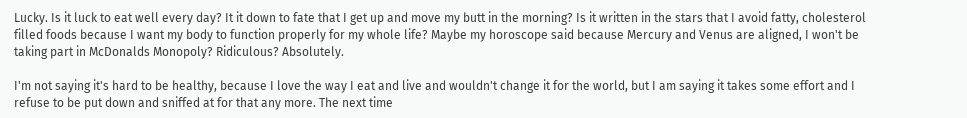Lucky. Is it luck to eat well every day? It it down to fate that I get up and move my butt in the morning? Is it written in the stars that I avoid fatty, cholesterol filled foods because I want my body to function properly for my whole life? Maybe my horoscope said because Mercury and Venus are aligned, I won't be taking part in McDonalds Monopoly? Ridiculous? Absolutely.

I'm not saying it's hard to be healthy, because I love the way I eat and live and wouldn't change it for the world, but I am saying it takes some effort and I refuse to be put down and sniffed at for that any more. The next time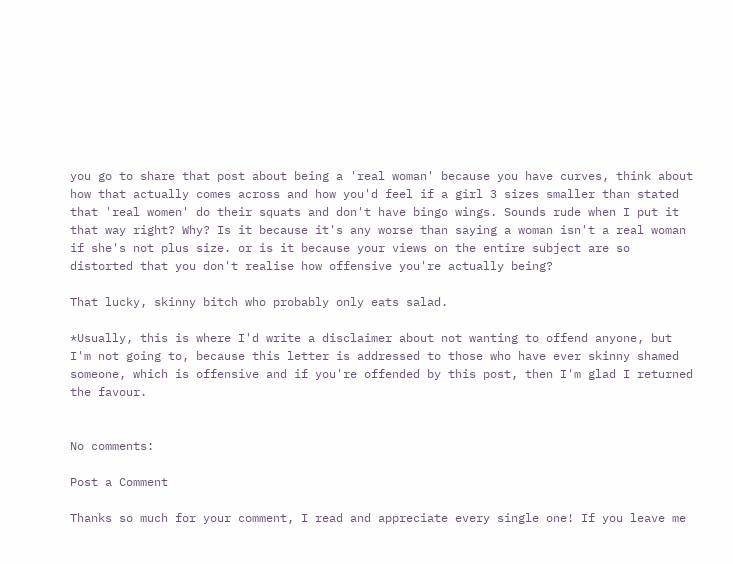you go to share that post about being a 'real woman' because you have curves, think about how that actually comes across and how you'd feel if a girl 3 sizes smaller than stated that 'real women' do their squats and don't have bingo wings. Sounds rude when I put it that way right? Why? Is it because it's any worse than saying a woman isn't a real woman if she's not plus size. or is it because your views on the entire subject are so distorted that you don't realise how offensive you're actually being?

That lucky, skinny bitch who probably only eats salad.

*Usually, this is where I'd write a disclaimer about not wanting to offend anyone, but I'm not going to, because this letter is addressed to those who have ever skinny shamed someone, which is offensive and if you're offended by this post, then I'm glad I returned the favour.


No comments:

Post a Comment

Thanks so much for your comment, I read and appreciate every single one! If you leave me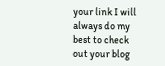your link I will always do my best to check out your blog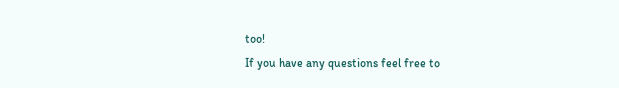too!
If you have any questions feel free to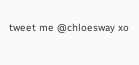tweet me @chloesway xo